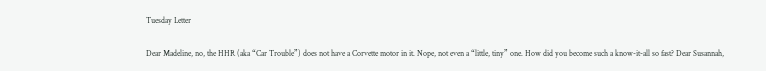Tuesday Letter

Dear Madeline, no, the HHR (aka “Car Trouble”) does not have a Corvette motor in it. Nope, not even a “little, tiny” one. How did you become such a know-it-all so fast? Dear Susannah,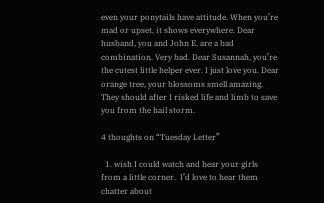even your ponytails have attitude. When you’re mad or upset, it shows everywhere. Dear husband, you and John E. are a bad combination. Very bad. Dear Susannah, you’re the cutest little helper ever. I just love you. Dear orange tree, your blossoms smell amazing. They should after I risked life and limb to save you from the hail storm.

4 thoughts on “Tuesday Letter”

  1. wish I could watch and hear your girls from a little corner.  I’d love to hear them chatter about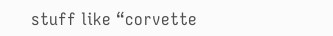stuff like “corvette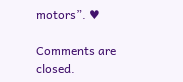motors”. ♥

Comments are closed.